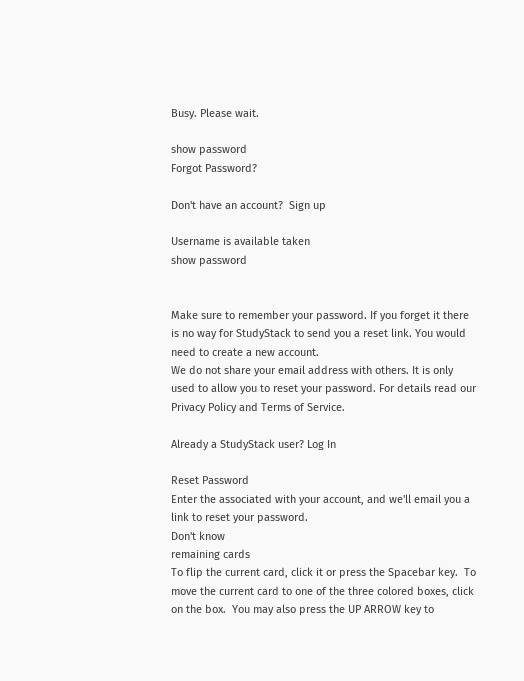Busy. Please wait.

show password
Forgot Password?

Don't have an account?  Sign up

Username is available taken
show password


Make sure to remember your password. If you forget it there is no way for StudyStack to send you a reset link. You would need to create a new account.
We do not share your email address with others. It is only used to allow you to reset your password. For details read our Privacy Policy and Terms of Service.

Already a StudyStack user? Log In

Reset Password
Enter the associated with your account, and we'll email you a link to reset your password.
Don't know
remaining cards
To flip the current card, click it or press the Spacebar key.  To move the current card to one of the three colored boxes, click on the box.  You may also press the UP ARROW key to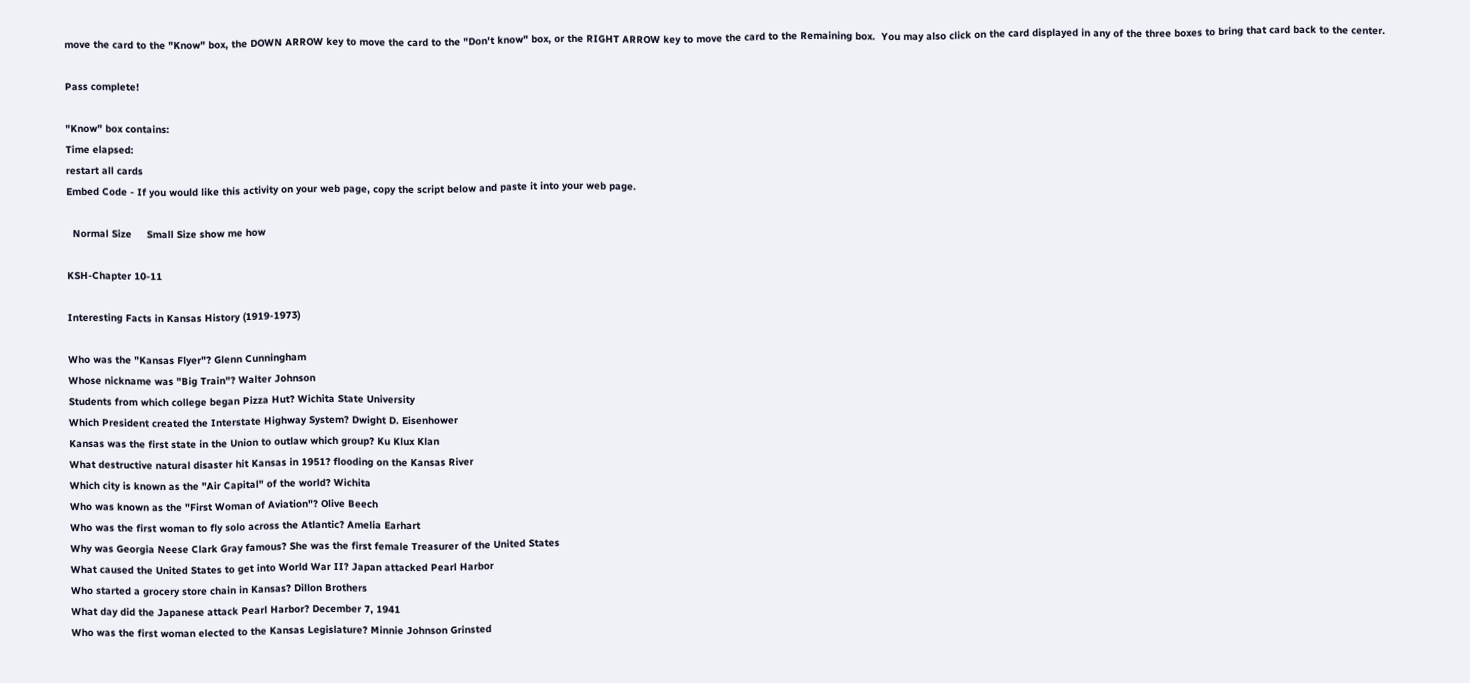move the card to the "Know" box, the DOWN ARROW key to move the card to the "Don't know" box, or the RIGHT ARROW key to move the card to the Remaining box.  You may also click on the card displayed in any of the three boxes to bring that card back to the center.

Pass complete!

"Know" box contains:
Time elapsed:
restart all cards
Embed Code - If you would like this activity on your web page, copy the script below and paste it into your web page.

  Normal Size     Small Size show me how

KSH-Chapter 10-11

Interesting Facts in Kansas History (1919-1973)

Who was the "Kansas Flyer"? Glenn Cunningham
Whose nickname was "Big Train"? Walter Johnson
Students from which college began Pizza Hut? Wichita State University
Which President created the Interstate Highway System? Dwight D. Eisenhower
Kansas was the first state in the Union to outlaw which group? Ku Klux Klan
What destructive natural disaster hit Kansas in 1951? flooding on the Kansas River
Which city is known as the "Air Capital" of the world? Wichita
Who was known as the "First Woman of Aviation"? Olive Beech
Who was the first woman to fly solo across the Atlantic? Amelia Earhart
Why was Georgia Neese Clark Gray famous? She was the first female Treasurer of the United States
What caused the United States to get into World War II? Japan attacked Pearl Harbor
Who started a grocery store chain in Kansas? Dillon Brothers
What day did the Japanese attack Pearl Harbor? December 7, 1941
Who was the first woman elected to the Kansas Legislature? Minnie Johnson Grinsted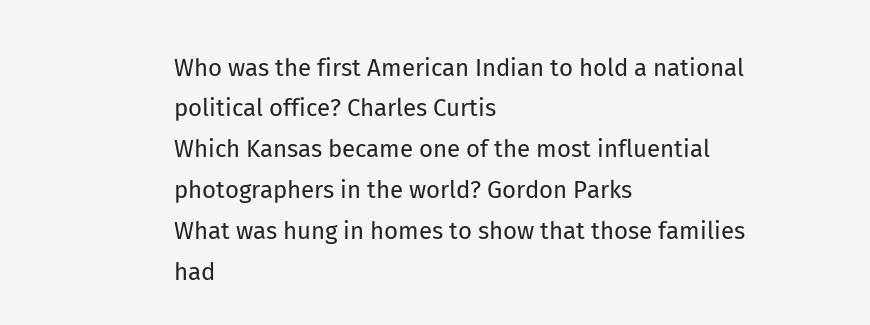Who was the first American Indian to hold a national political office? Charles Curtis
Which Kansas became one of the most influential photographers in the world? Gordon Parks
What was hung in homes to show that those families had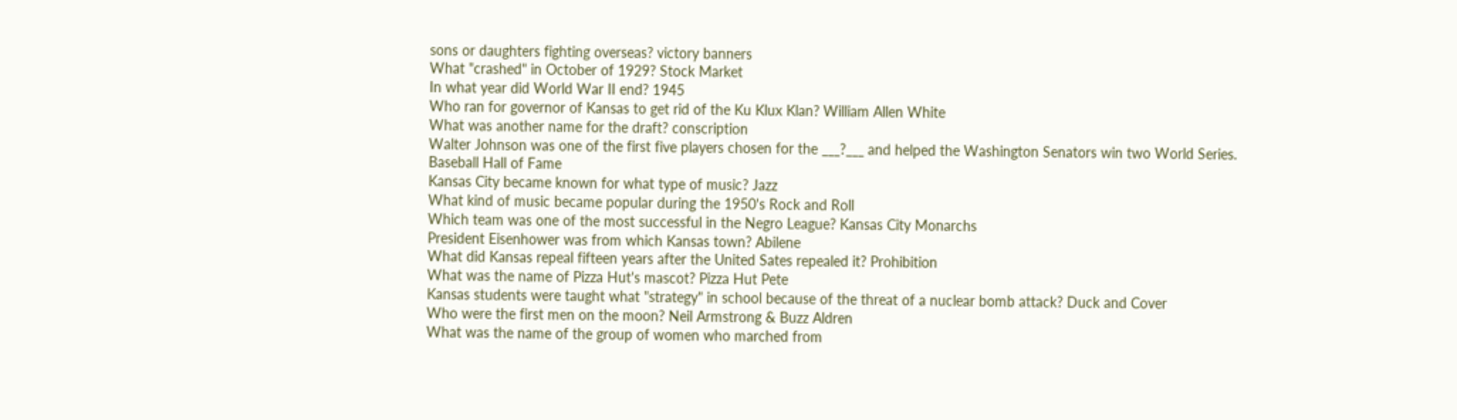sons or daughters fighting overseas? victory banners
What "crashed" in October of 1929? Stock Market
In what year did World War II end? 1945
Who ran for governor of Kansas to get rid of the Ku Klux Klan? William Allen White
What was another name for the draft? conscription
Walter Johnson was one of the first five players chosen for the ___?___ and helped the Washington Senators win two World Series. Baseball Hall of Fame
Kansas City became known for what type of music? Jazz
What kind of music became popular during the 1950's Rock and Roll
Which team was one of the most successful in the Negro League? Kansas City Monarchs
President Eisenhower was from which Kansas town? Abilene
What did Kansas repeal fifteen years after the United Sates repealed it? Prohibition
What was the name of Pizza Hut's mascot? Pizza Hut Pete
Kansas students were taught what "strategy" in school because of the threat of a nuclear bomb attack? Duck and Cover
Who were the first men on the moon? Neil Armstrong & Buzz Aldren
What was the name of the group of women who marched from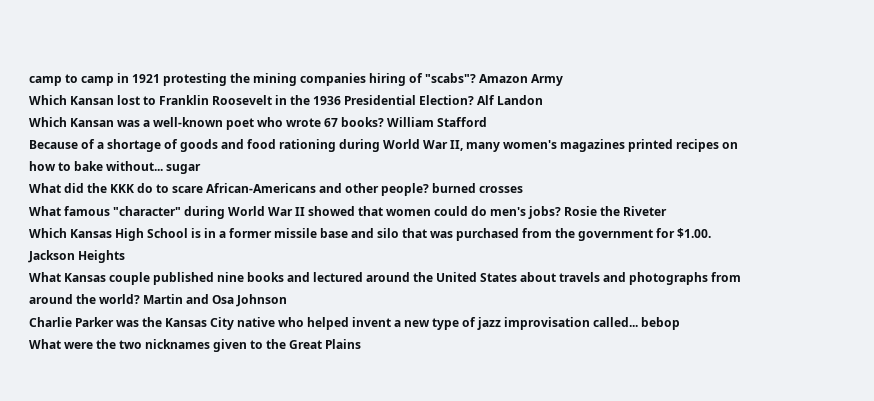camp to camp in 1921 protesting the mining companies hiring of "scabs"? Amazon Army
Which Kansan lost to Franklin Roosevelt in the 1936 Presidential Election? Alf Landon
Which Kansan was a well-known poet who wrote 67 books? William Stafford
Because of a shortage of goods and food rationing during World War II, many women's magazines printed recipes on how to bake without... sugar
What did the KKK do to scare African-Americans and other people? burned crosses
What famous "character" during World War II showed that women could do men's jobs? Rosie the Riveter
Which Kansas High School is in a former missile base and silo that was purchased from the government for $1.00. Jackson Heights
What Kansas couple published nine books and lectured around the United States about travels and photographs from around the world? Martin and Osa Johnson
Charlie Parker was the Kansas City native who helped invent a new type of jazz improvisation called... bebop
What were the two nicknames given to the Great Plains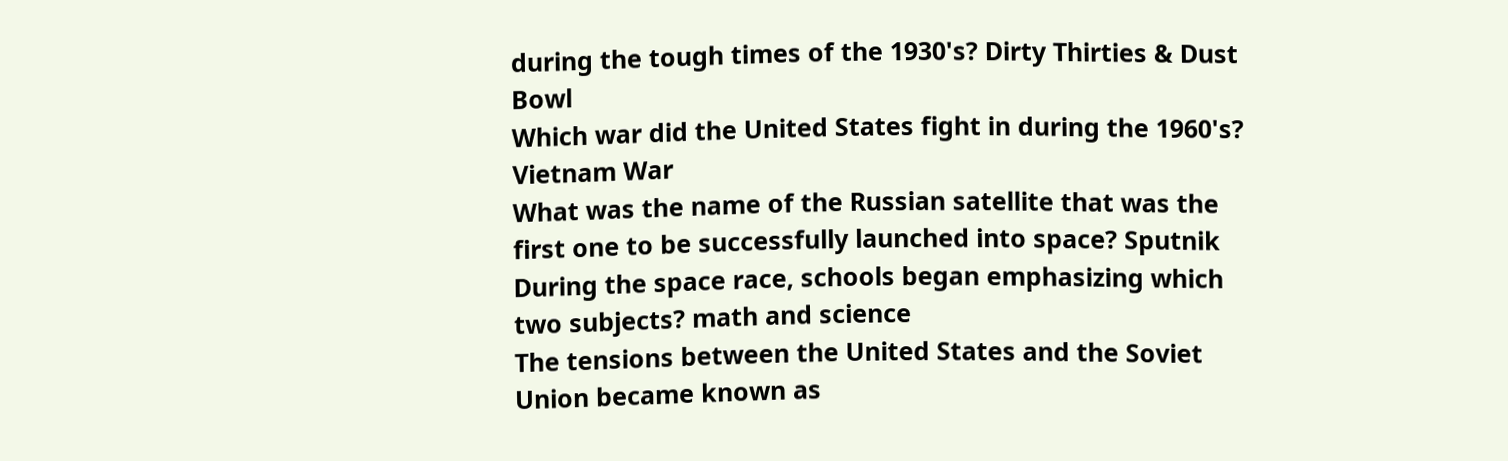during the tough times of the 1930's? Dirty Thirties & Dust Bowl
Which war did the United States fight in during the 1960's? Vietnam War
What was the name of the Russian satellite that was the first one to be successfully launched into space? Sputnik
During the space race, schools began emphasizing which two subjects? math and science
The tensions between the United States and the Soviet Union became known as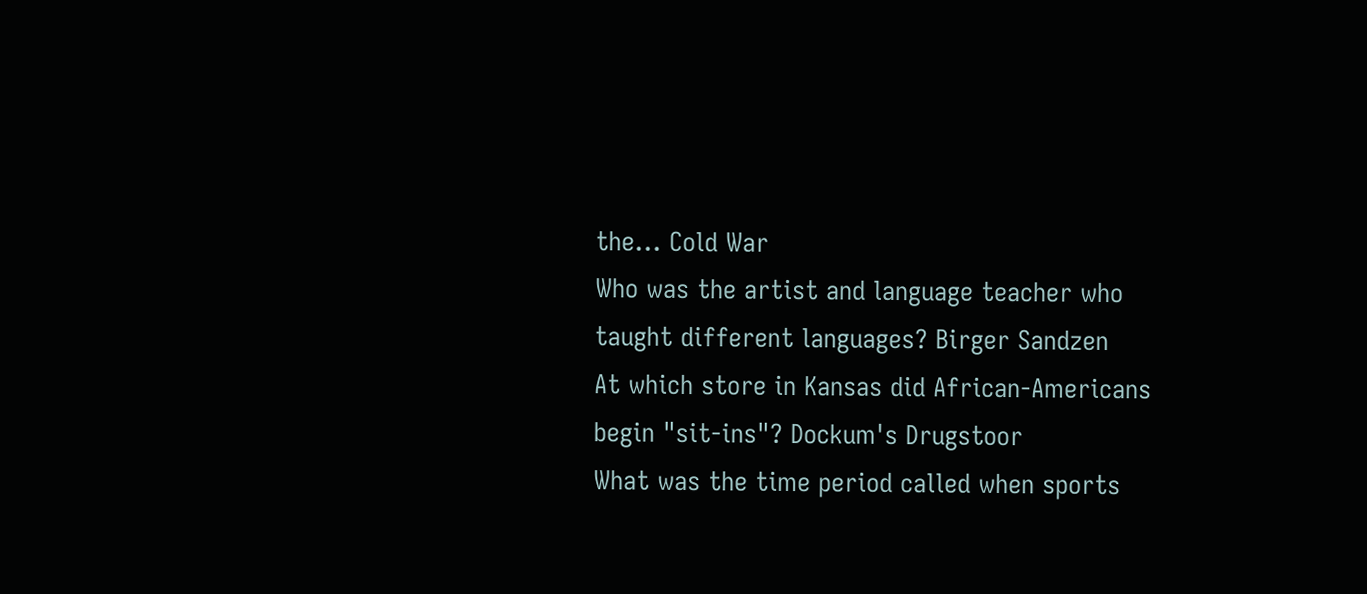the... Cold War
Who was the artist and language teacher who taught different languages? Birger Sandzen
At which store in Kansas did African-Americans begin "sit-ins"? Dockum's Drugstoor
What was the time period called when sports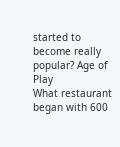started to become really popular? Age of Play
What restaurant began with 600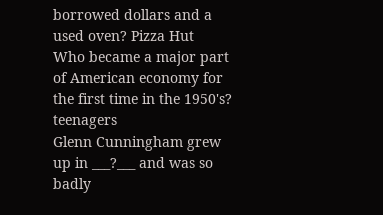borrowed dollars and a used oven? Pizza Hut
Who became a major part of American economy for the first time in the 1950's? teenagers
Glenn Cunningham grew up in ___?___ and was so badly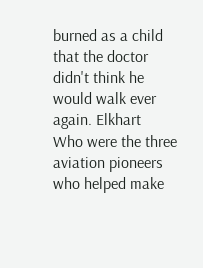burned as a child that the doctor didn't think he would walk ever again. Elkhart
Who were the three aviation pioneers who helped make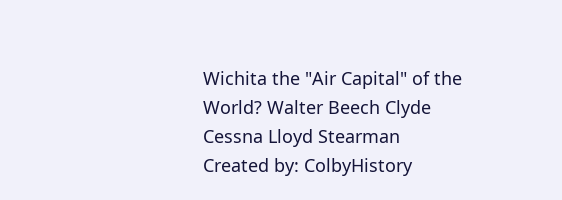Wichita the "Air Capital" of the World? Walter Beech Clyde Cessna Lloyd Stearman
Created by: ColbyHistory